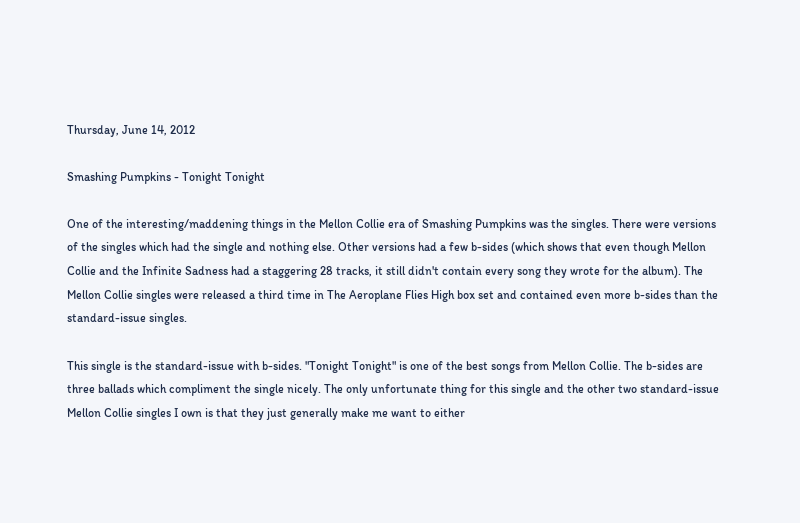Thursday, June 14, 2012

Smashing Pumpkins - Tonight Tonight

One of the interesting/maddening things in the Mellon Collie era of Smashing Pumpkins was the singles. There were versions of the singles which had the single and nothing else. Other versions had a few b-sides (which shows that even though Mellon Collie and the Infinite Sadness had a staggering 28 tracks, it still didn't contain every song they wrote for the album). The Mellon Collie singles were released a third time in The Aeroplane Flies High box set and contained even more b-sides than the standard-issue singles.

This single is the standard-issue with b-sides. "Tonight Tonight" is one of the best songs from Mellon Collie. The b-sides are three ballads which compliment the single nicely. The only unfortunate thing for this single and the other two standard-issue Mellon Collie singles I own is that they just generally make me want to either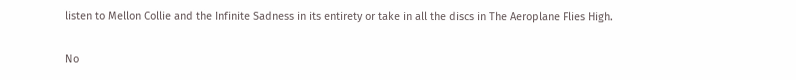listen to Mellon Collie and the Infinite Sadness in its entirety or take in all the discs in The Aeroplane Flies High.

No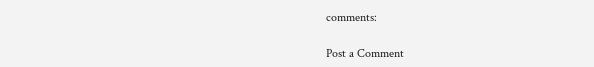comments:

Post a Comment